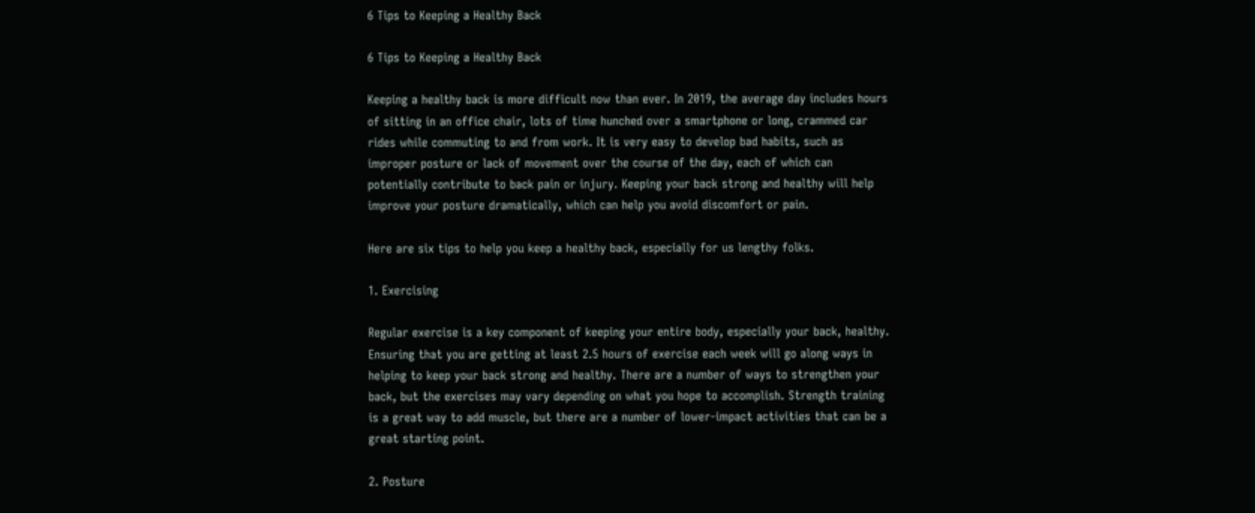6 Tips to Keeping a Healthy Back

6 Tips to Keeping a Healthy Back

Keeping a healthy back is more difficult now than ever. In 2019, the average day includes hours of sitting in an office chair, lots of time hunched over a smartphone or long, crammed car rides while commuting to and from work. It is very easy to develop bad habits, such as improper posture or lack of movement over the course of the day, each of which can potentially contribute to back pain or injury. Keeping your back strong and healthy will help improve your posture dramatically, which can help you avoid discomfort or pain.

Here are six tips to help you keep a healthy back, especially for us lengthy folks.

1. Exercising

Regular exercise is a key component of keeping your entire body, especially your back, healthy. Ensuring that you are getting at least 2.5 hours of exercise each week will go along ways in helping to keep your back strong and healthy. There are a number of ways to strengthen your back, but the exercises may vary depending on what you hope to accomplish. Strength training is a great way to add muscle, but there are a number of lower-impact activities that can be a great starting point.

2. Posture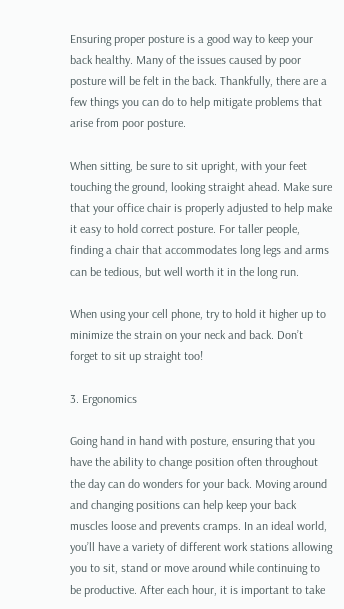Ensuring proper posture is a good way to keep your back healthy. Many of the issues caused by poor posture will be felt in the back. Thankfully, there are a few things you can do to help mitigate problems that arise from poor posture.

When sitting, be sure to sit upright, with your feet touching the ground, looking straight ahead. Make sure that your office chair is properly adjusted to help make it easy to hold correct posture. For taller people, finding a chair that accommodates long legs and arms can be tedious, but well worth it in the long run.

When using your cell phone, try to hold it higher up to minimize the strain on your neck and back. Don’t forget to sit up straight too!

3. Ergonomics

Going hand in hand with posture, ensuring that you have the ability to change position often throughout the day can do wonders for your back. Moving around and changing positions can help keep your back muscles loose and prevents cramps. In an ideal world, you’ll have a variety of different work stations allowing you to sit, stand or move around while continuing to be productive. After each hour, it is important to take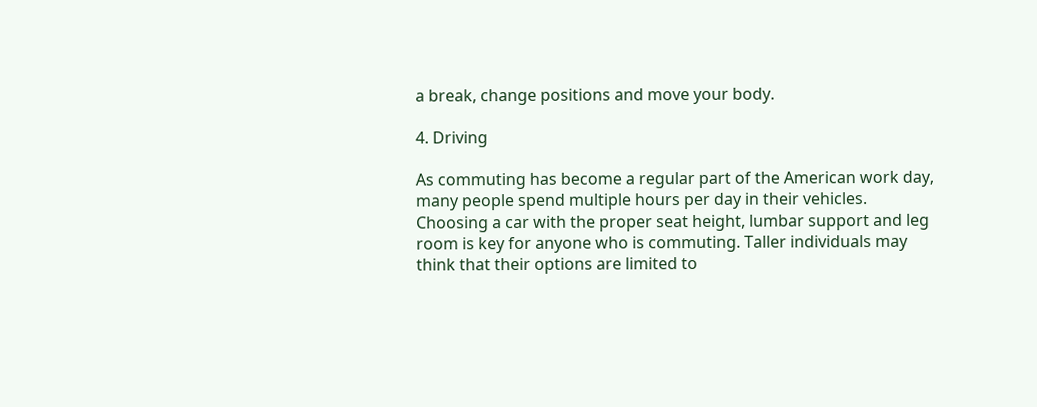a break, change positions and move your body.

4. Driving

As commuting has become a regular part of the American work day, many people spend multiple hours per day in their vehicles. Choosing a car with the proper seat height, lumbar support and leg room is key for anyone who is commuting. Taller individuals may think that their options are limited to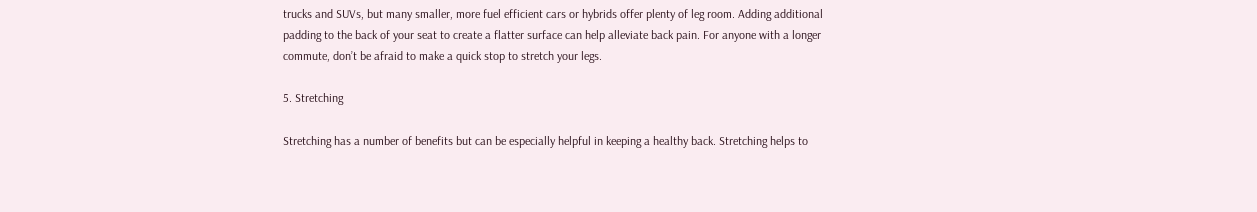trucks and SUVs, but many smaller, more fuel efficient cars or hybrids offer plenty of leg room. Adding additional padding to the back of your seat to create a flatter surface can help alleviate back pain. For anyone with a longer commute, don’t be afraid to make a quick stop to stretch your legs.

5. Stretching

Stretching has a number of benefits but can be especially helpful in keeping a healthy back. Stretching helps to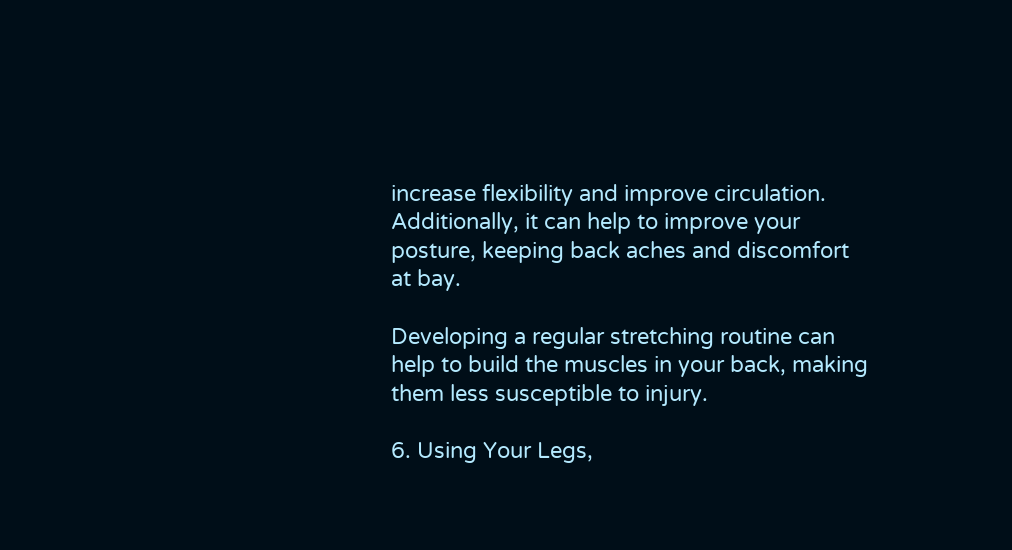increase flexibility and improve circulation. Additionally, it can help to improve your posture, keeping back aches and discomfort at bay.

Developing a regular stretching routine can help to build the muscles in your back, making them less susceptible to injury.

6. Using Your Legs,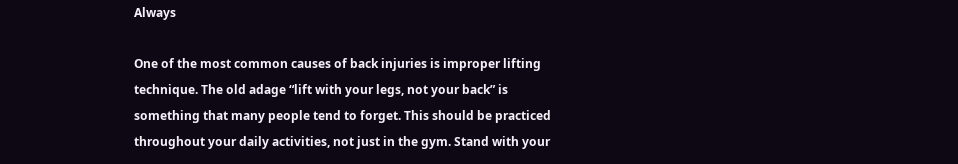Always

One of the most common causes of back injuries is improper lifting technique. The old adage “lift with your legs, not your back” is something that many people tend to forget. This should be practiced throughout your daily activities, not just in the gym. Stand with your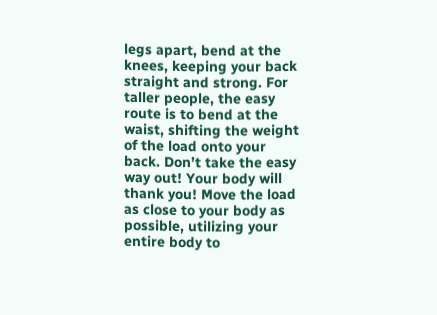legs apart, bend at the knees, keeping your back straight and strong. For taller people, the easy route is to bend at the waist, shifting the weight of the load onto your back. Don’t take the easy way out! Your body will thank you! Move the load as close to your body as possible, utilizing your entire body to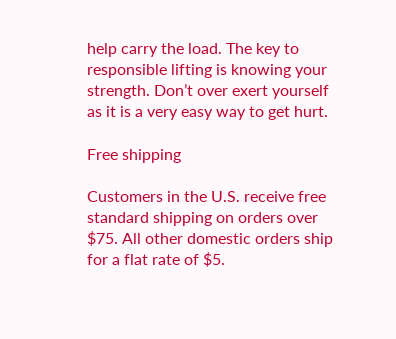help carry the load. The key to responsible lifting is knowing your strength. Don’t over exert yourself as it is a very easy way to get hurt.

Free shipping

Customers in the U.S. receive free standard shipping on orders over $75. All other domestic orders ship for a flat rate of $5.